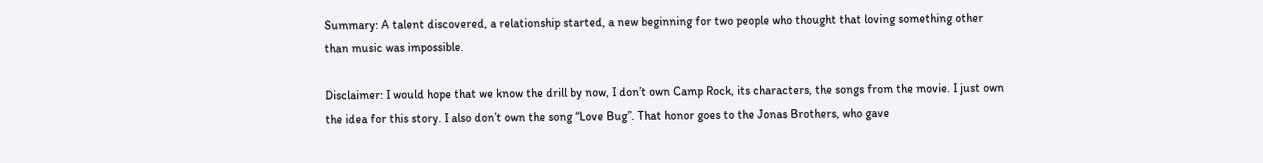Summary: A talent discovered, a relationship started, a new beginning for two people who thought that loving something other than music was impossible.

Disclaimer: I would hope that we know the drill by now, I don’t own Camp Rock, its characters, the songs from the movie. I just own the idea for this story. I also don’t own the song “Love Bug”. That honor goes to the Jonas Brothers, who gave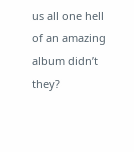us all one hell of an amazing album didn’t they?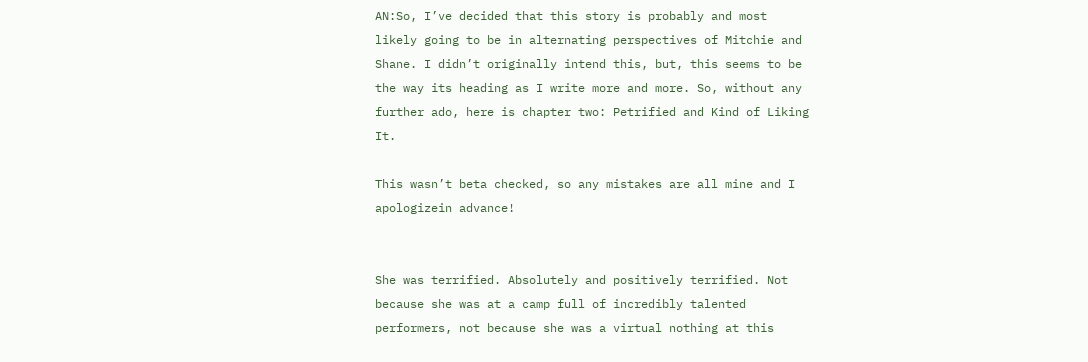AN:So, I’ve decided that this story is probably and most likely going to be in alternating perspectives of Mitchie and Shane. I didn’t originally intend this, but, this seems to be the way its heading as I write more and more. So, without any further ado, here is chapter two: Petrified and Kind of Liking It.

This wasn’t beta checked, so any mistakes are all mine and I apologizein advance!


She was terrified. Absolutely and positively terrified. Not because she was at a camp full of incredibly talented performers, not because she was a virtual nothing at this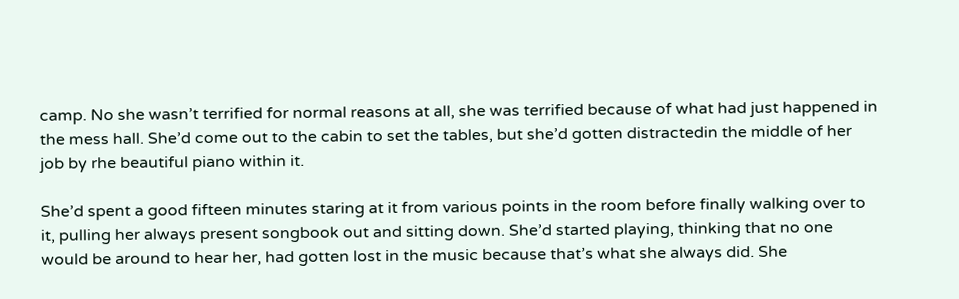camp. No she wasn’t terrified for normal reasons at all, she was terrified because of what had just happened in the mess hall. She’d come out to the cabin to set the tables, but she’d gotten distractedin the middle of her job by rhe beautiful piano within it.

She’d spent a good fifteen minutes staring at it from various points in the room before finally walking over to it, pulling her always present songbook out and sitting down. She’d started playing, thinking that no one would be around to hear her, had gotten lost in the music because that’s what she always did. She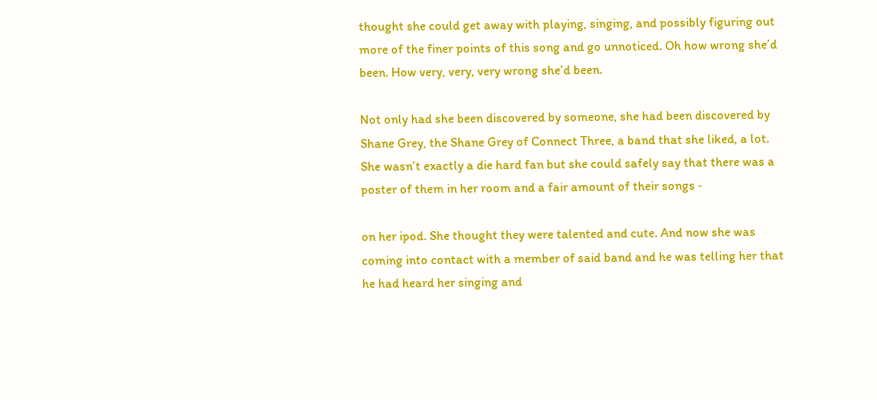thought she could get away with playing, singing, and possibly figuring out more of the finer points of this song and go unnoticed. Oh how wrong she’d been. How very, very, very wrong she’d been.

Not only had she been discovered by someone, she had been discovered by Shane Grey, the Shane Grey of Connect Three, a band that she liked, a lot. She wasn’t exactly a die hard fan but she could safely say that there was a poster of them in her room and a fair amount of their songs ‑

on her ipod. She thought they were talented and cute. And now she was coming into contact with a member of said band and he was telling her that he had heard her singing and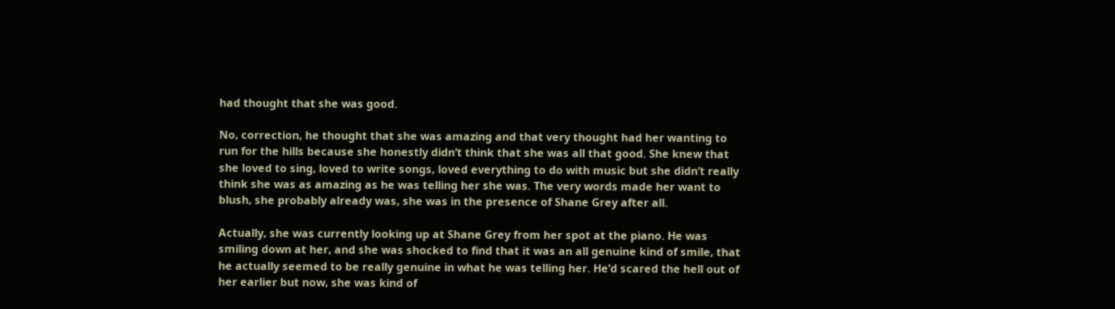had thought that she was good.

No, correction, he thought that she was amazing and that very thought had her wanting to run for the hills because she honestly didn’t think that she was all that good. She knew that she loved to sing, loved to write songs, loved everything to do with music but she didn’t really think she was as amazing as he was telling her she was. The very words made her want to blush, she probably already was, she was in the presence of Shane Grey after all.

Actually, she was currently looking up at Shane Grey from her spot at the piano. He was smiling down at her, and she was shocked to find that it was an all genuine kind of smile, that he actually seemed to be really genuine in what he was telling her. He’d scared the hell out of her earlier but now, she was kind of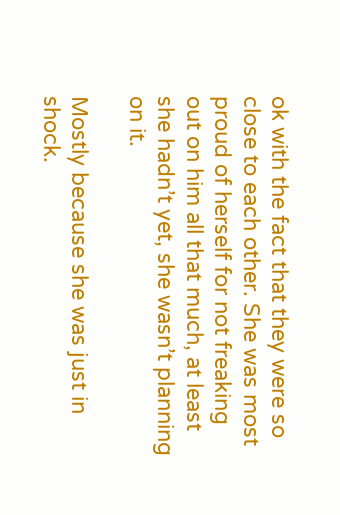ok with the fact that they were so close to each other. She was most proud of herself for not freaking out on him all that much, at least she hadn’t yet, she wasn’t planning on it.

Mostly because she was just in shock.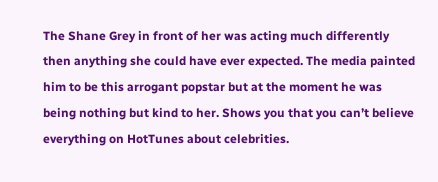The Shane Grey in front of her was acting much differently then anything she could have ever expected. The media painted him to be this arrogant popstar but at the moment he was being nothing but kind to her. Shows you that you can’t believe everything on HotTunes about celebrities.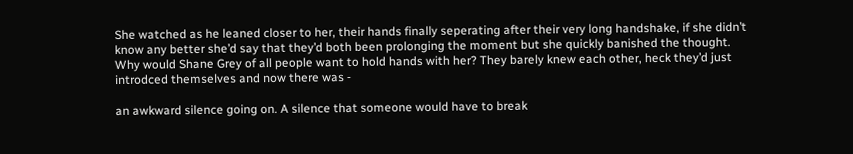She watched as he leaned closer to her, their hands finally seperating after their very long handshake, if she didn’t know any better she’d say that they’d both been prolonging the moment but she quickly banished the thought. Why would Shane Grey of all people want to hold hands with her? They barely knew each other, heck they’d just introdced themselves and now there was ‑

an awkward silence going on. A silence that someone would have to break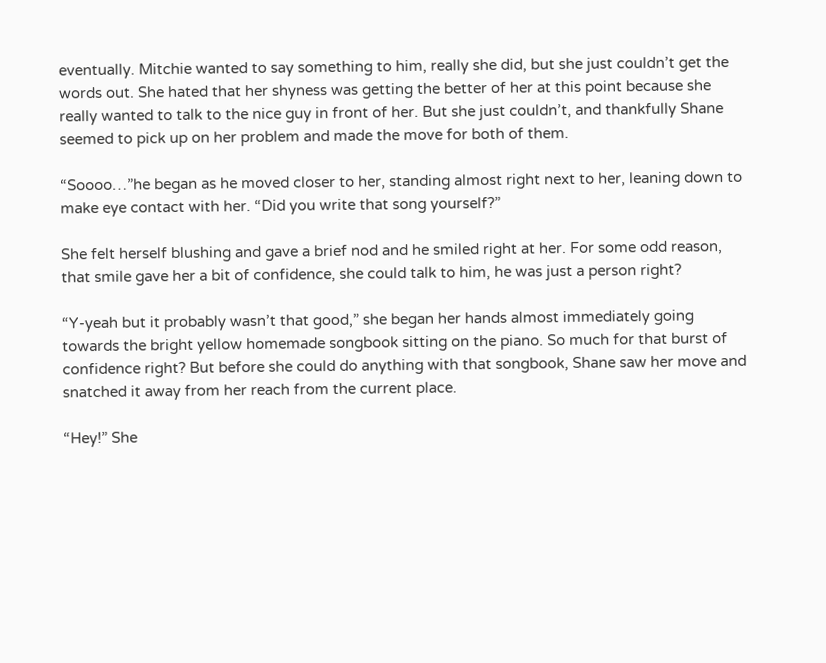eventually. Mitchie wanted to say something to him, really she did, but she just couldn’t get the words out. She hated that her shyness was getting the better of her at this point because she really wanted to talk to the nice guy in front of her. But she just couldn’t, and thankfully Shane seemed to pick up on her problem and made the move for both of them.

“Soooo…”he began as he moved closer to her, standing almost right next to her, leaning down to make eye contact with her. “Did you write that song yourself?”

She felt herself blushing and gave a brief nod and he smiled right at her. For some odd reason, that smile gave her a bit of confidence, she could talk to him, he was just a person right?

“Y-yeah but it probably wasn’t that good,” she began her hands almost immediately going towards the bright yellow homemade songbook sitting on the piano. So much for that burst of confidence right? But before she could do anything with that songbook, Shane saw her move and snatched it away from her reach from the current place.

“Hey!” She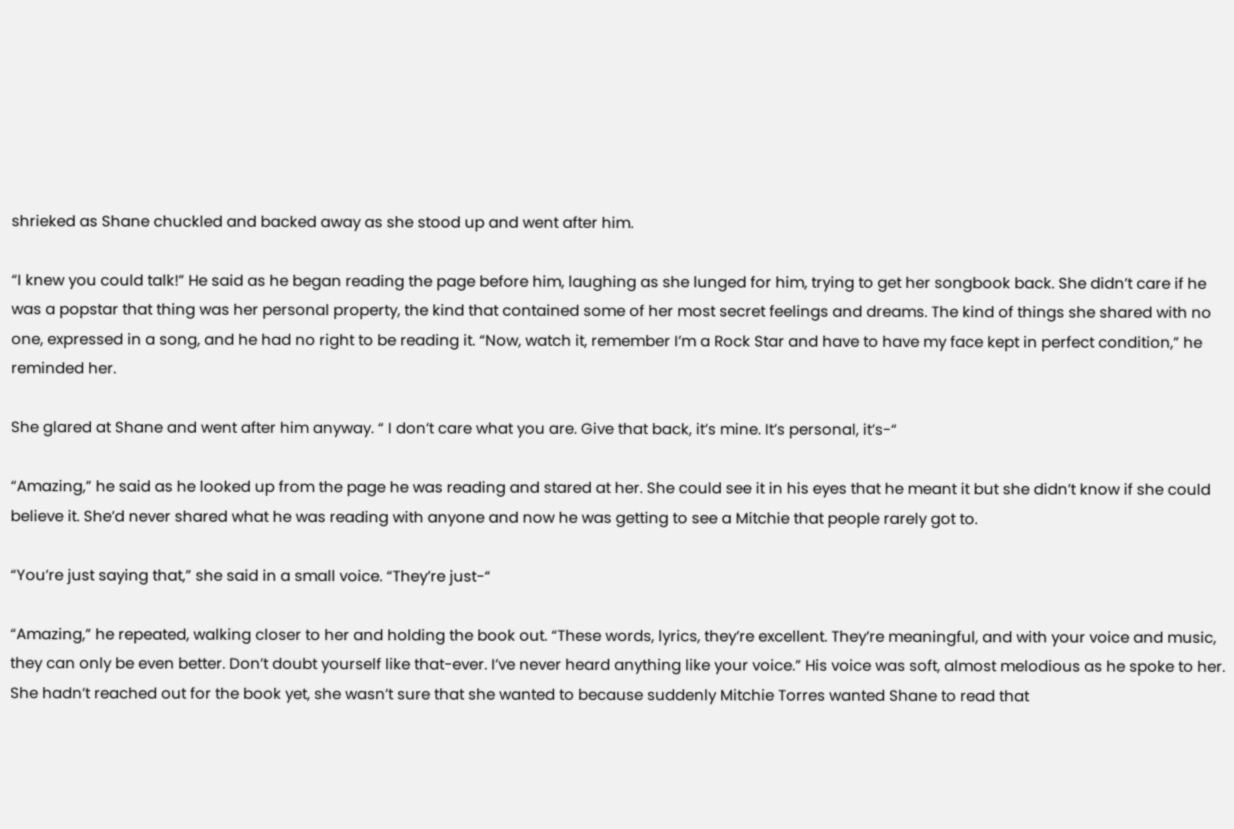shrieked as Shane chuckled and backed away as she stood up and went after him.

“I knew you could talk!” He said as he began reading the page before him, laughing as she lunged for him, trying to get her songbook back. She didn’t care if he was a popstar that thing was her personal property, the kind that contained some of her most secret feelings and dreams. The kind of things she shared with no one, expressed in a song, and he had no right to be reading it. “Now, watch it, remember I’m a Rock Star and have to have my face kept in perfect condition,” he reminded her.

She glared at Shane and went after him anyway. “ I don’t care what you are. Give that back, it’s mine. It’s personal, it’s-“

“Amazing,” he said as he looked up from the page he was reading and stared at her. She could see it in his eyes that he meant it but she didn’t know if she could believe it. She’d never shared what he was reading with anyone and now he was getting to see a Mitchie that people rarely got to.

“You’re just saying that,” she said in a small voice. “They’re just-“

“Amazing,” he repeated, walking closer to her and holding the book out. “These words, lyrics, they’re excellent. They’re meaningful, and with your voice and music, they can only be even better. Don’t doubt yourself like that-ever. I’ve never heard anything like your voice.” His voice was soft, almost melodious as he spoke to her. She hadn’t reached out for the book yet, she wasn’t sure that she wanted to because suddenly Mitchie Torres wanted Shane to read that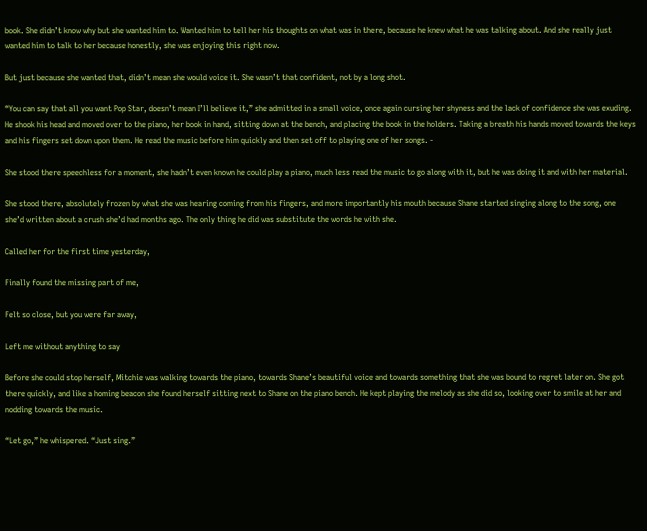book. She didn’t know why but she wanted him to. Wanted him to tell her his thoughts on what was in there, because he knew what he was talking about. And she really just wanted him to talk to her because honestly, she was enjoying this right now.

But just because she wanted that, didn’t mean she would voice it. She wasn’t that confident, not by a long shot.

“You can say that all you want Pop Star, doesn’t mean I’ll believe it,” she admitted in a small voice, once again cursing her shyness and the lack of confidence she was exuding. He shook his head and moved over to the piano, her book in hand, sitting down at the bench, and placing the book in the holders. Taking a breath his hands moved towards the keys and his fingers set down upon them. He read the music before him quickly and then set off to playing one of her songs. ‑

She stood there speechless for a moment, she hadn’t even known he could play a piano, much less read the music to go along with it, but he was doing it and with her material.

She stood there, absolutely frozen by what she was hearing coming from his fingers, and more importantly his mouth because Shane started singing along to the song, one she’d written about a crush she’d had months ago. The only thing he did was substitute the words he with she.

Called her for the first time yesterday,

Finally found the missing part of me,

Felt so close, but you were far away,

Left me without anything to say

Before she could stop herself, Mitchie was walking towards the piano, towards Shane’s beautiful voice and towards something that she was bound to regret later on. She got there quickly, and like a homing beacon she found herself sitting next to Shane on the piano bench. He kept playing the melody as she did so, looking over to smile at her and nodding towards the music.

“Let go,” he whispered. “Just sing.”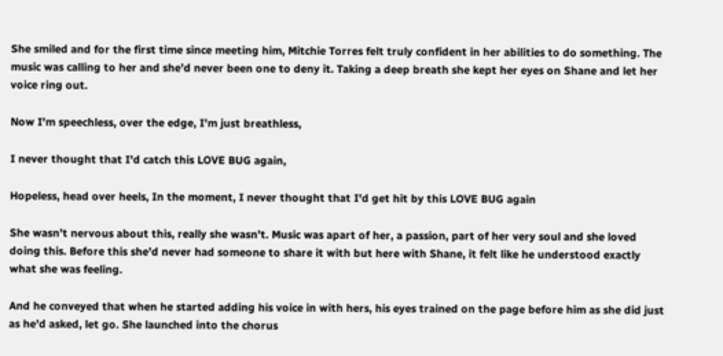She smiled and for the first time since meeting him, Mitchie Torres felt truly confident in her abilities to do something. The music was calling to her and she’d never been one to deny it. Taking a deep breath she kept her eyes on Shane and let her voice ring out.

Now I'm speechless, over the edge, I'm just breathless,

I never thought that I'd catch this LOVE BUG again,

Hopeless, head over heels, In the moment, I never thought that I'd get hit by this LOVE BUG again

She wasn’t nervous about this, really she wasn’t. Music was apart of her, a passion, part of her very soul and she loved doing this. Before this she’d never had someone to share it with but here with Shane, it felt like he understood exactly what she was feeling.

And he conveyed that when he started adding his voice in with hers, his eyes trained on the page before him as she did just as he’d asked, let go. She launched into the chorus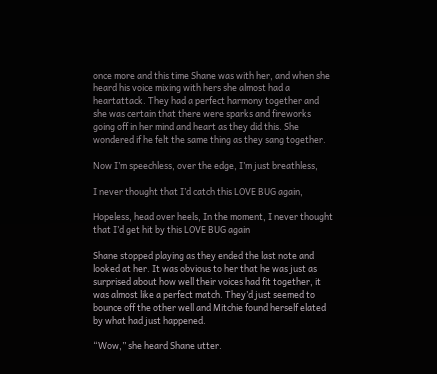once more and this time Shane was with her, and when she heard his voice mixing with hers she almost had a heartattack. They had a perfect harmony together and she was certain that there were sparks and fireworks going off in her mind and heart as they did this. She wondered if he felt the same thing as they sang together.

Now I’m speechless, over the edge, I’m just breathless,

I never thought that I’d catch this LOVE BUG again,

Hopeless, head over heels, In the moment, I never thought that I’d get hit by this LOVE BUG again

Shane stopped playing as they ended the last note and looked at her. It was obvious to her that he was just as surprised about how well their voices had fit together, it was almost like a perfect match. They’d just seemed to bounce off the other well and Mitchie found herself elated by what had just happened.

“Wow,” she heard Shane utter.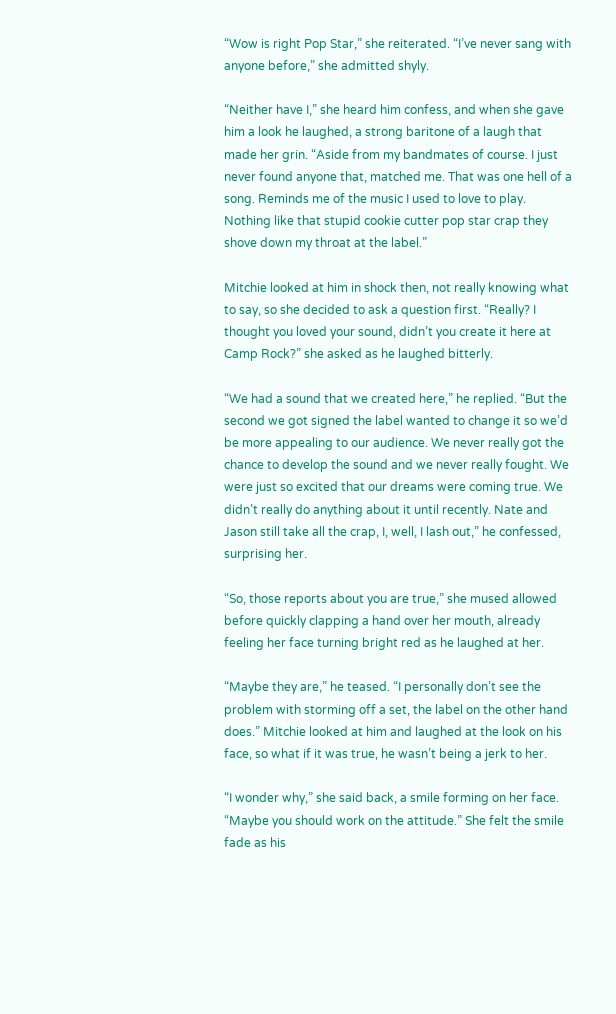“Wow is right Pop Star,” she reiterated. “I’ve never sang with anyone before,” she admitted shyly.

“Neither have I,” she heard him confess, and when she gave him a look he laughed, a strong baritone of a laugh that made her grin. “Aside from my bandmates of course. I just never found anyone that, matched me. That was one hell of a song. Reminds me of the music I used to love to play. Nothing like that stupid cookie cutter pop star crap they shove down my throat at the label.”

Mitchie looked at him in shock then, not really knowing what to say, so she decided to ask a question first. “Really? I thought you loved your sound, didn’t you create it here at Camp Rock?” she asked as he laughed bitterly.

“We had a sound that we created here,” he replied. “But the second we got signed the label wanted to change it so we’d be more appealing to our audience. We never really got the chance to develop the sound and we never really fought. We were just so excited that our dreams were coming true. We didn’t really do anything about it until recently. Nate and Jason still take all the crap, I, well, I lash out,” he confessed, surprising her.

“So, those reports about you are true,” she mused allowed before quickly clapping a hand over her mouth, already feeling her face turning bright red as he laughed at her.

“Maybe they are,” he teased. “I personally don’t see the problem with storming off a set, the label on the other hand does.” Mitchie looked at him and laughed at the look on his face, so what if it was true, he wasn’t being a jerk to her.

“I wonder why,” she said back, a smile forming on her face. “Maybe you should work on the attitude.” She felt the smile fade as his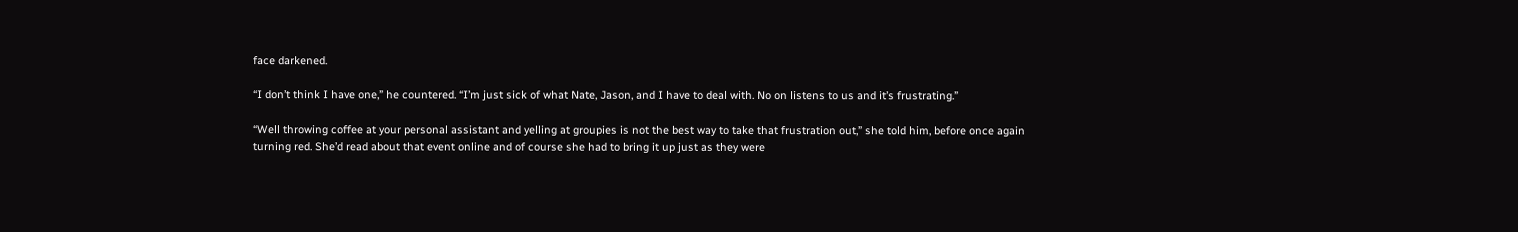face darkened.

“I don’t think I have one,” he countered. “I’m just sick of what Nate, Jason, and I have to deal with. No on listens to us and it’s frustrating.”

“Well throwing coffee at your personal assistant and yelling at groupies is not the best way to take that frustration out,” she told him, before once again turning red. She’d read about that event online and of course she had to bring it up just as they were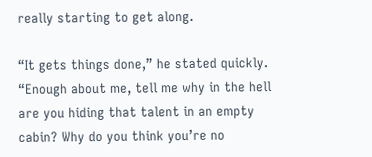really starting to get along.

“It gets things done,” he stated quickly. “Enough about me, tell me why in the hell are you hiding that talent in an empty cabin? Why do you think you’re no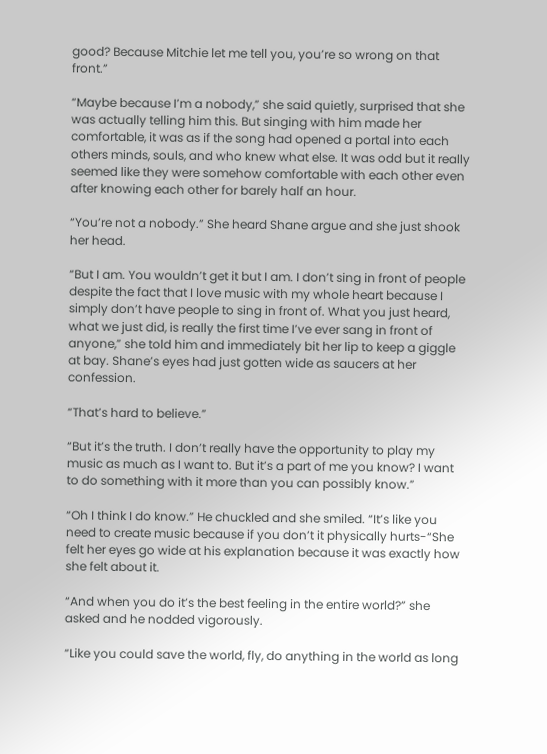good? Because Mitchie let me tell you, you’re so wrong on that front.”

“Maybe because I’m a nobody,” she said quietly, surprised that she was actually telling him this. But singing with him made her comfortable, it was as if the song had opened a portal into each others minds, souls, and who knew what else. It was odd but it really seemed like they were somehow comfortable with each other even after knowing each other for barely half an hour.

“You’re not a nobody.” She heard Shane argue and she just shook her head.

“But I am. You wouldn’t get it but I am. I don’t sing in front of people despite the fact that I love music with my whole heart because I simply don’t have people to sing in front of. What you just heard, what we just did, is really the first time I’ve ever sang in front of anyone,” she told him and immediately bit her lip to keep a giggle at bay. Shane’s eyes had just gotten wide as saucers at her confession.

“That’s hard to believe.”

“But it’s the truth. I don’t really have the opportunity to play my music as much as I want to. But it’s a part of me you know? I want to do something with it more than you can possibly know.”

“Oh I think I do know.” He chuckled and she smiled. “It’s like you need to create music because if you don’t it physically hurts-“She felt her eyes go wide at his explanation because it was exactly how she felt about it.

“And when you do it’s the best feeling in the entire world?” she asked and he nodded vigorously.

“Like you could save the world, fly, do anything in the world as long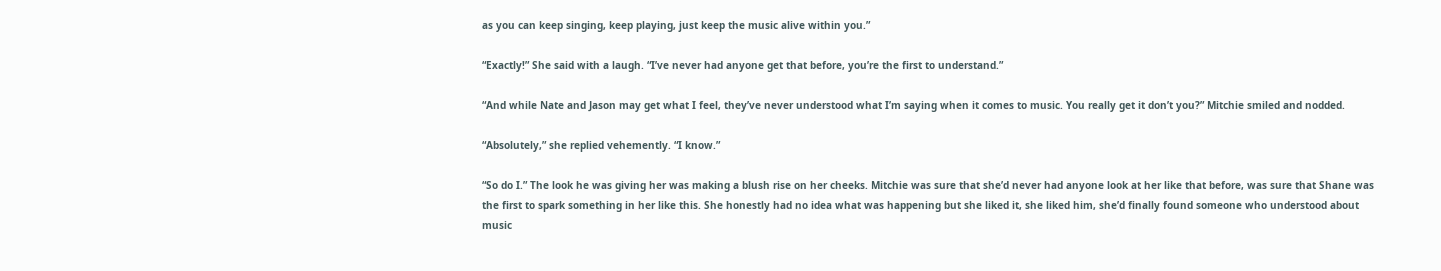as you can keep singing, keep playing, just keep the music alive within you.”

“Exactly!” She said with a laugh. “I’ve never had anyone get that before, you’re the first to understand.”

“And while Nate and Jason may get what I feel, they’ve never understood what I’m saying when it comes to music. You really get it don’t you?” Mitchie smiled and nodded.

“Absolutely,” she replied vehemently. “I know.”

“So do I.” The look he was giving her was making a blush rise on her cheeks. Mitchie was sure that she’d never had anyone look at her like that before, was sure that Shane was the first to spark something in her like this. She honestly had no idea what was happening but she liked it, she liked him, she’d finally found someone who understood about music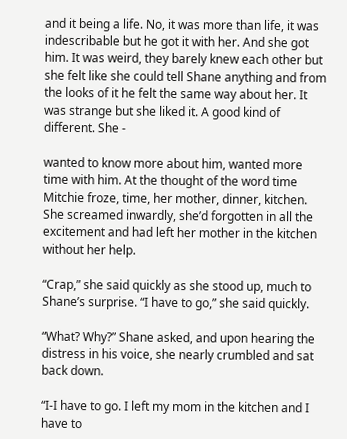and it being a life. No, it was more than life, it was indescribable but he got it with her. And she got him. It was weird, they barely knew each other but she felt like she could tell Shane anything and from the looks of it he felt the same way about her. It was strange but she liked it. A good kind of different. She ‑

wanted to know more about him, wanted more time with him. At the thought of the word time Mitchie froze, time, her mother, dinner, kitchen. She screamed inwardly, she’d forgotten in all the excitement and had left her mother in the kitchen without her help.

“Crap,” she said quickly as she stood up, much to Shane’s surprise. “I have to go,” she said quickly.

“What? Why?” Shane asked, and upon hearing the distress in his voice, she nearly crumbled and sat back down.

“I-I have to go. I left my mom in the kitchen and I have to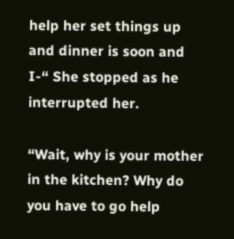help her set things up and dinner is soon and I-“ She stopped as he interrupted her.

“Wait, why is your mother in the kitchen? Why do you have to go help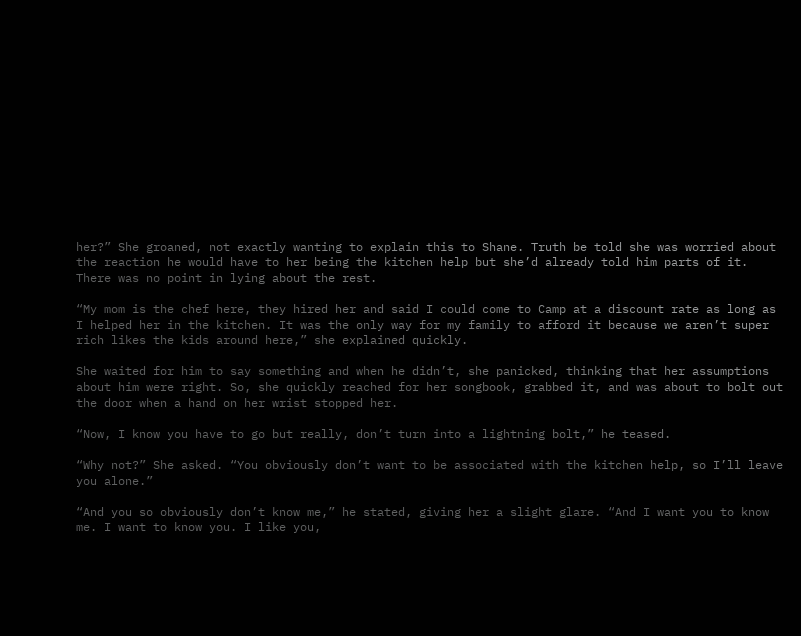her?” She groaned, not exactly wanting to explain this to Shane. Truth be told she was worried about the reaction he would have to her being the kitchen help but she’d already told him parts of it. There was no point in lying about the rest.

“My mom is the chef here, they hired her and said I could come to Camp at a discount rate as long as I helped her in the kitchen. It was the only way for my family to afford it because we aren’t super rich likes the kids around here,” she explained quickly.

She waited for him to say something and when he didn’t, she panicked, thinking that her assumptions about him were right. So, she quickly reached for her songbook, grabbed it, and was about to bolt out the door when a hand on her wrist stopped her.

“Now, I know you have to go but really, don’t turn into a lightning bolt,” he teased.

“Why not?” She asked. “You obviously don’t want to be associated with the kitchen help, so I’ll leave you alone.”

“And you so obviously don’t know me,” he stated, giving her a slight glare. “And I want you to know me. I want to know you. I like you,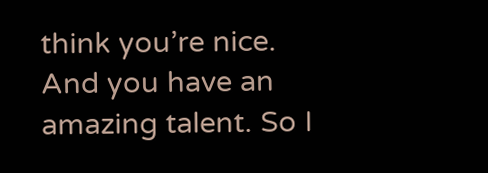think you’re nice. And you have an amazing talent. So I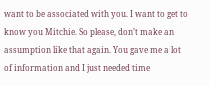want to be associated with you. I want to get to know you Mitchie. So please, don’t make an assumption like that again. You gave me a lot of information and I just needed time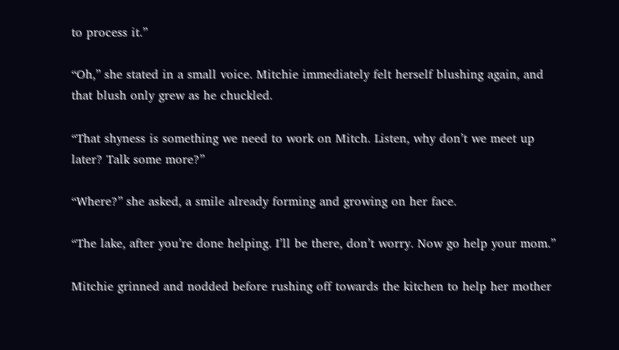to process it.”

“Oh,” she stated in a small voice. Mitchie immediately felt herself blushing again, and that blush only grew as he chuckled.

“That shyness is something we need to work on Mitch. Listen, why don’t we meet up later? Talk some more?”

“Where?” she asked, a smile already forming and growing on her face.

“The lake, after you’re done helping. I’ll be there, don’t worry. Now go help your mom.”

Mitchie grinned and nodded before rushing off towards the kitchen to help her mother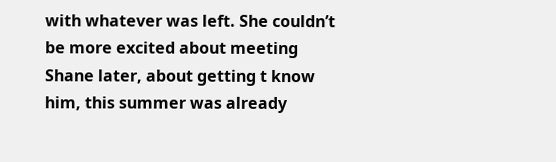with whatever was left. She couldn’t be more excited about meeting Shane later, about getting t know him, this summer was already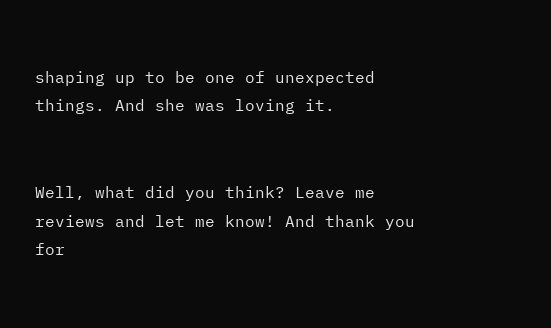shaping up to be one of unexpected things. And she was loving it.


Well, what did you think? Leave me reviews and let me know! And thank you for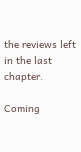the reviews left in the last chapter.

Coming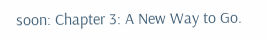soon: Chapter 3: A New Way to Go.